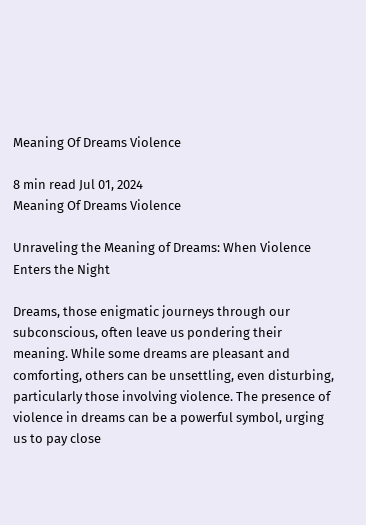Meaning Of Dreams Violence

8 min read Jul 01, 2024
Meaning Of Dreams Violence

Unraveling the Meaning of Dreams: When Violence Enters the Night

Dreams, those enigmatic journeys through our subconscious, often leave us pondering their meaning. While some dreams are pleasant and comforting, others can be unsettling, even disturbing, particularly those involving violence. The presence of violence in dreams can be a powerful symbol, urging us to pay close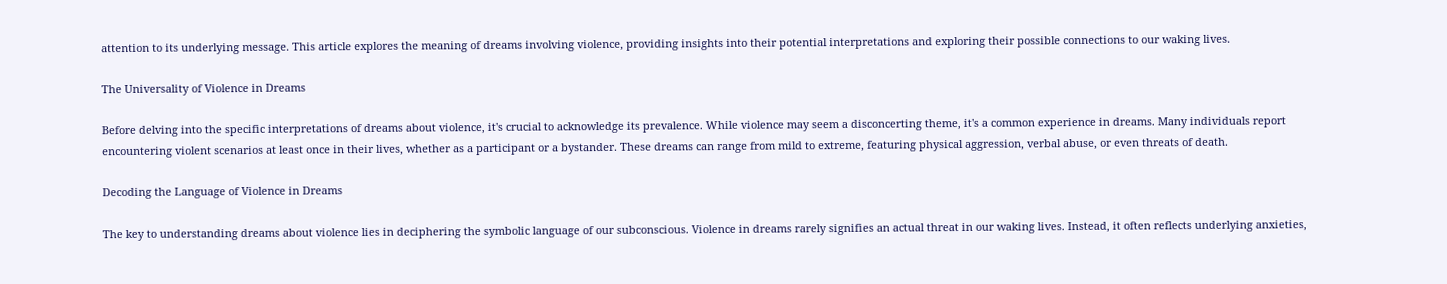attention to its underlying message. This article explores the meaning of dreams involving violence, providing insights into their potential interpretations and exploring their possible connections to our waking lives.

The Universality of Violence in Dreams

Before delving into the specific interpretations of dreams about violence, it's crucial to acknowledge its prevalence. While violence may seem a disconcerting theme, it's a common experience in dreams. Many individuals report encountering violent scenarios at least once in their lives, whether as a participant or a bystander. These dreams can range from mild to extreme, featuring physical aggression, verbal abuse, or even threats of death.

Decoding the Language of Violence in Dreams

The key to understanding dreams about violence lies in deciphering the symbolic language of our subconscious. Violence in dreams rarely signifies an actual threat in our waking lives. Instead, it often reflects underlying anxieties,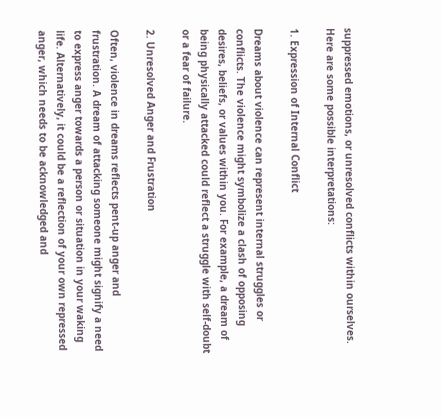suppressed emotions, or unresolved conflicts within ourselves. Here are some possible interpretations:

1. Expression of Internal Conflict

Dreams about violence can represent internal struggles or conflicts. The violence might symbolize a clash of opposing desires, beliefs, or values within you. For example, a dream of being physically attacked could reflect a struggle with self-doubt or a fear of failure.

2. Unresolved Anger and Frustration

Often, violence in dreams reflects pent-up anger and frustration. A dream of attacking someone might signify a need to express anger towards a person or situation in your waking life. Alternatively, it could be a reflection of your own repressed anger, which needs to be acknowledged and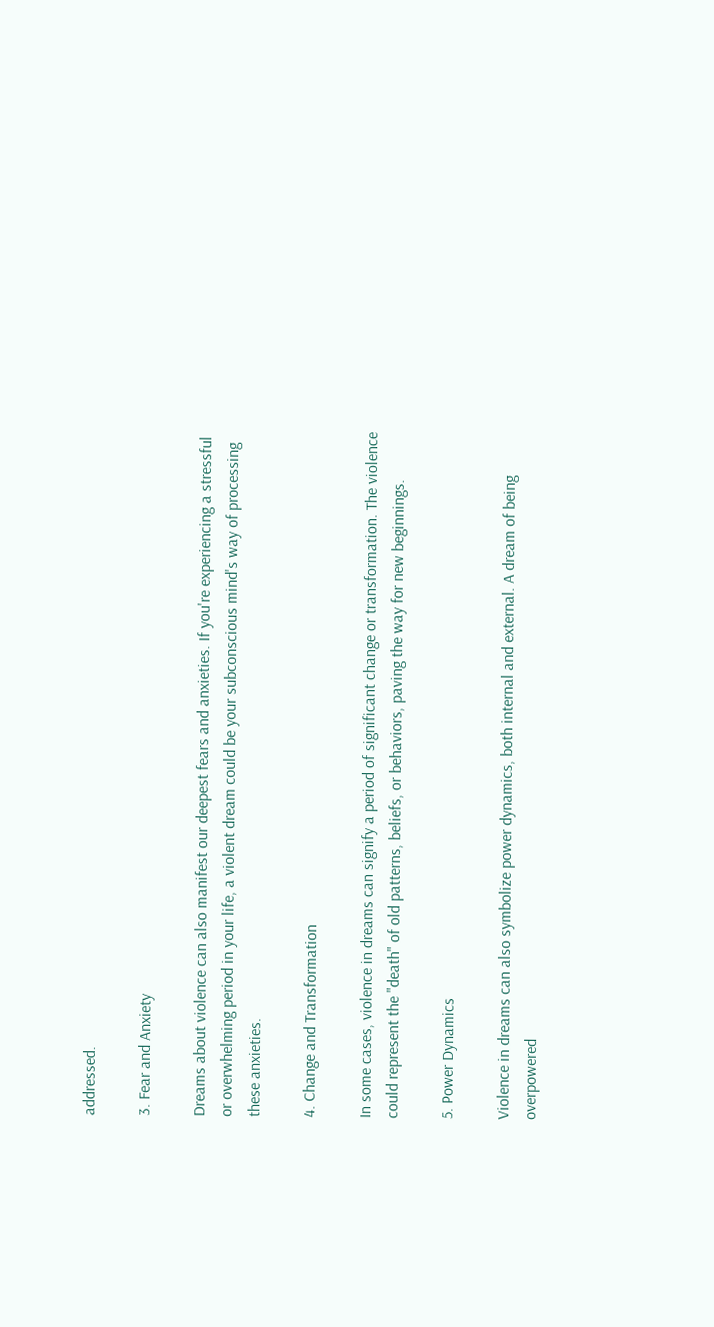addressed.

3. Fear and Anxiety

Dreams about violence can also manifest our deepest fears and anxieties. If you're experiencing a stressful or overwhelming period in your life, a violent dream could be your subconscious mind's way of processing these anxieties.

4. Change and Transformation

In some cases, violence in dreams can signify a period of significant change or transformation. The violence could represent the "death" of old patterns, beliefs, or behaviors, paving the way for new beginnings.

5. Power Dynamics

Violence in dreams can also symbolize power dynamics, both internal and external. A dream of being overpowered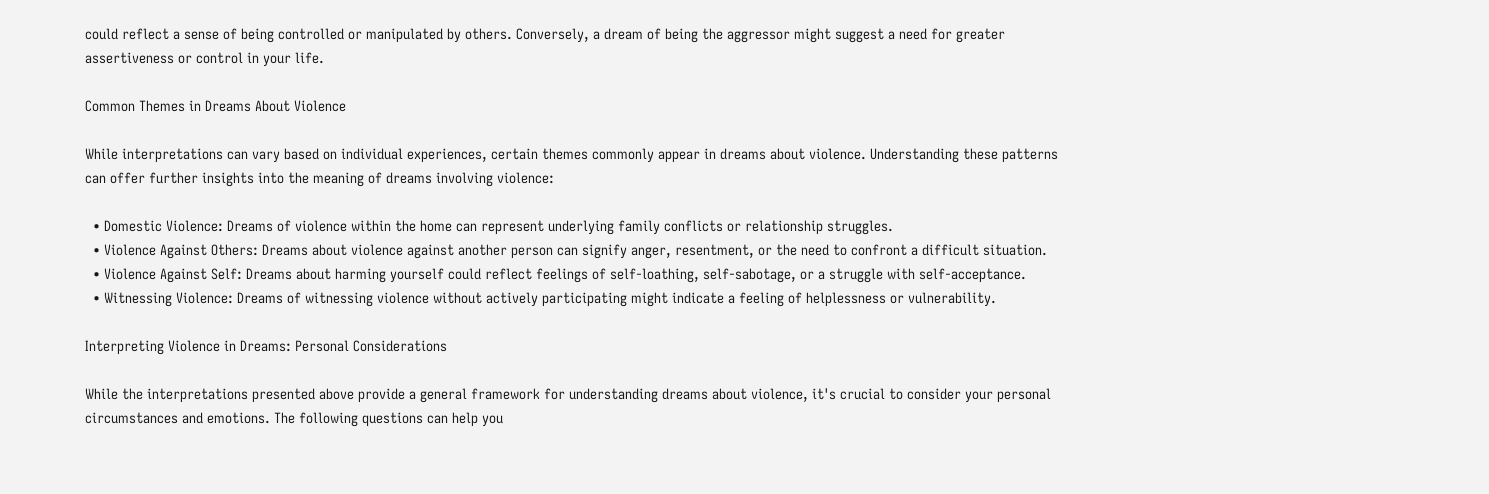could reflect a sense of being controlled or manipulated by others. Conversely, a dream of being the aggressor might suggest a need for greater assertiveness or control in your life.

Common Themes in Dreams About Violence

While interpretations can vary based on individual experiences, certain themes commonly appear in dreams about violence. Understanding these patterns can offer further insights into the meaning of dreams involving violence:

  • Domestic Violence: Dreams of violence within the home can represent underlying family conflicts or relationship struggles.
  • Violence Against Others: Dreams about violence against another person can signify anger, resentment, or the need to confront a difficult situation.
  • Violence Against Self: Dreams about harming yourself could reflect feelings of self-loathing, self-sabotage, or a struggle with self-acceptance.
  • Witnessing Violence: Dreams of witnessing violence without actively participating might indicate a feeling of helplessness or vulnerability.

Interpreting Violence in Dreams: Personal Considerations

While the interpretations presented above provide a general framework for understanding dreams about violence, it's crucial to consider your personal circumstances and emotions. The following questions can help you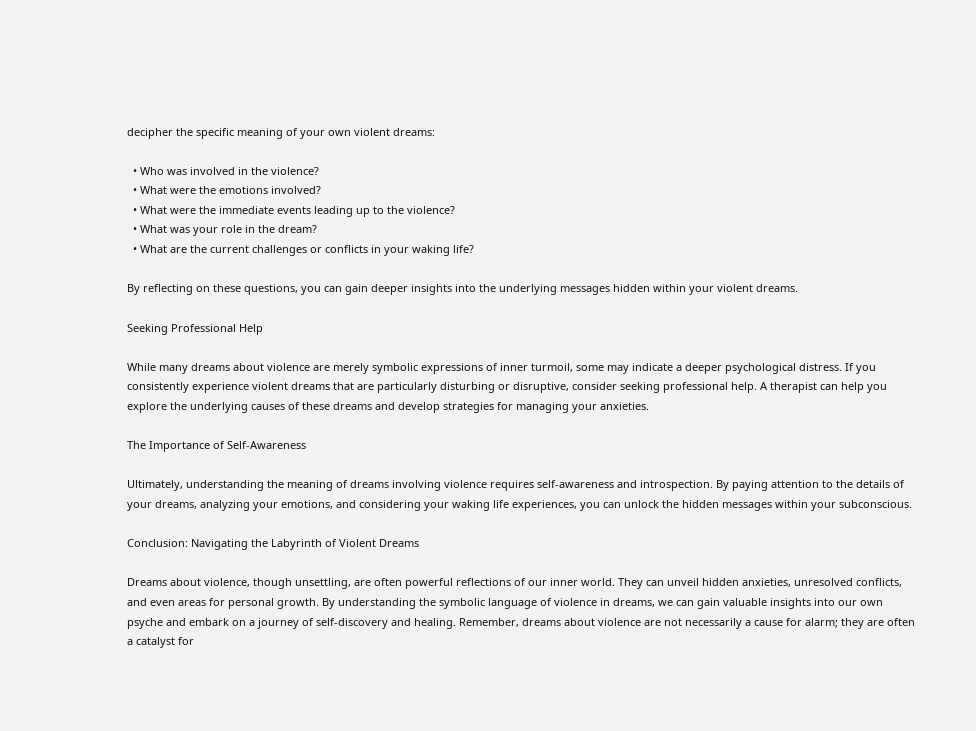decipher the specific meaning of your own violent dreams:

  • Who was involved in the violence?
  • What were the emotions involved?
  • What were the immediate events leading up to the violence?
  • What was your role in the dream?
  • What are the current challenges or conflicts in your waking life?

By reflecting on these questions, you can gain deeper insights into the underlying messages hidden within your violent dreams.

Seeking Professional Help

While many dreams about violence are merely symbolic expressions of inner turmoil, some may indicate a deeper psychological distress. If you consistently experience violent dreams that are particularly disturbing or disruptive, consider seeking professional help. A therapist can help you explore the underlying causes of these dreams and develop strategies for managing your anxieties.

The Importance of Self-Awareness

Ultimately, understanding the meaning of dreams involving violence requires self-awareness and introspection. By paying attention to the details of your dreams, analyzing your emotions, and considering your waking life experiences, you can unlock the hidden messages within your subconscious.

Conclusion: Navigating the Labyrinth of Violent Dreams

Dreams about violence, though unsettling, are often powerful reflections of our inner world. They can unveil hidden anxieties, unresolved conflicts, and even areas for personal growth. By understanding the symbolic language of violence in dreams, we can gain valuable insights into our own psyche and embark on a journey of self-discovery and healing. Remember, dreams about violence are not necessarily a cause for alarm; they are often a catalyst for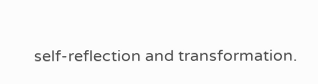self-reflection and transformation.